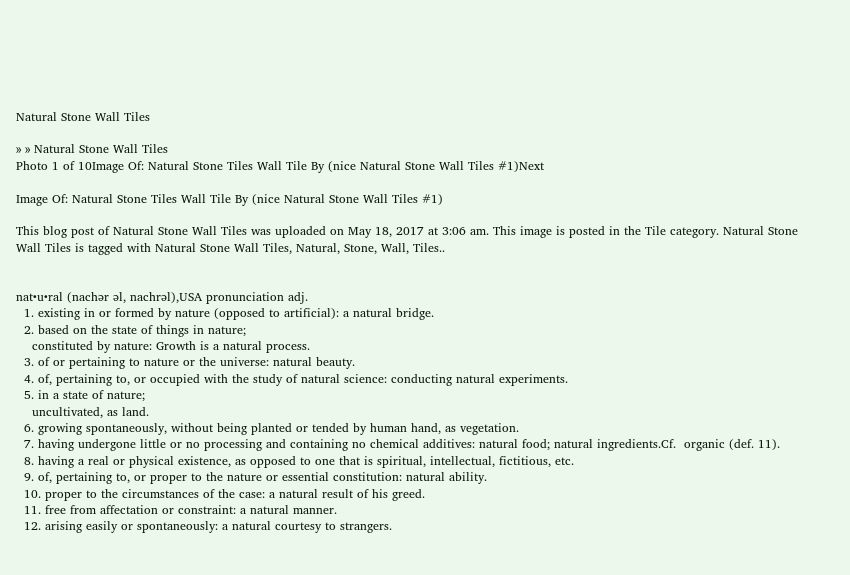Natural Stone Wall Tiles

» » Natural Stone Wall Tiles
Photo 1 of 10Image Of: Natural Stone Tiles Wall Tile By (nice Natural Stone Wall Tiles #1)Next

Image Of: Natural Stone Tiles Wall Tile By (nice Natural Stone Wall Tiles #1)

This blog post of Natural Stone Wall Tiles was uploaded on May 18, 2017 at 3:06 am. This image is posted in the Tile category. Natural Stone Wall Tiles is tagged with Natural Stone Wall Tiles, Natural, Stone, Wall, Tiles..


nat•u•ral (nachər əl, nachrəl),USA pronunciation adj.
  1. existing in or formed by nature (opposed to artificial): a natural bridge.
  2. based on the state of things in nature;
    constituted by nature: Growth is a natural process.
  3. of or pertaining to nature or the universe: natural beauty.
  4. of, pertaining to, or occupied with the study of natural science: conducting natural experiments.
  5. in a state of nature;
    uncultivated, as land.
  6. growing spontaneously, without being planted or tended by human hand, as vegetation.
  7. having undergone little or no processing and containing no chemical additives: natural food; natural ingredients.Cf.  organic (def. 11).
  8. having a real or physical existence, as opposed to one that is spiritual, intellectual, fictitious, etc.
  9. of, pertaining to, or proper to the nature or essential constitution: natural ability.
  10. proper to the circumstances of the case: a natural result of his greed.
  11. free from affectation or constraint: a natural manner.
  12. arising easily or spontaneously: a natural courtesy to strangers.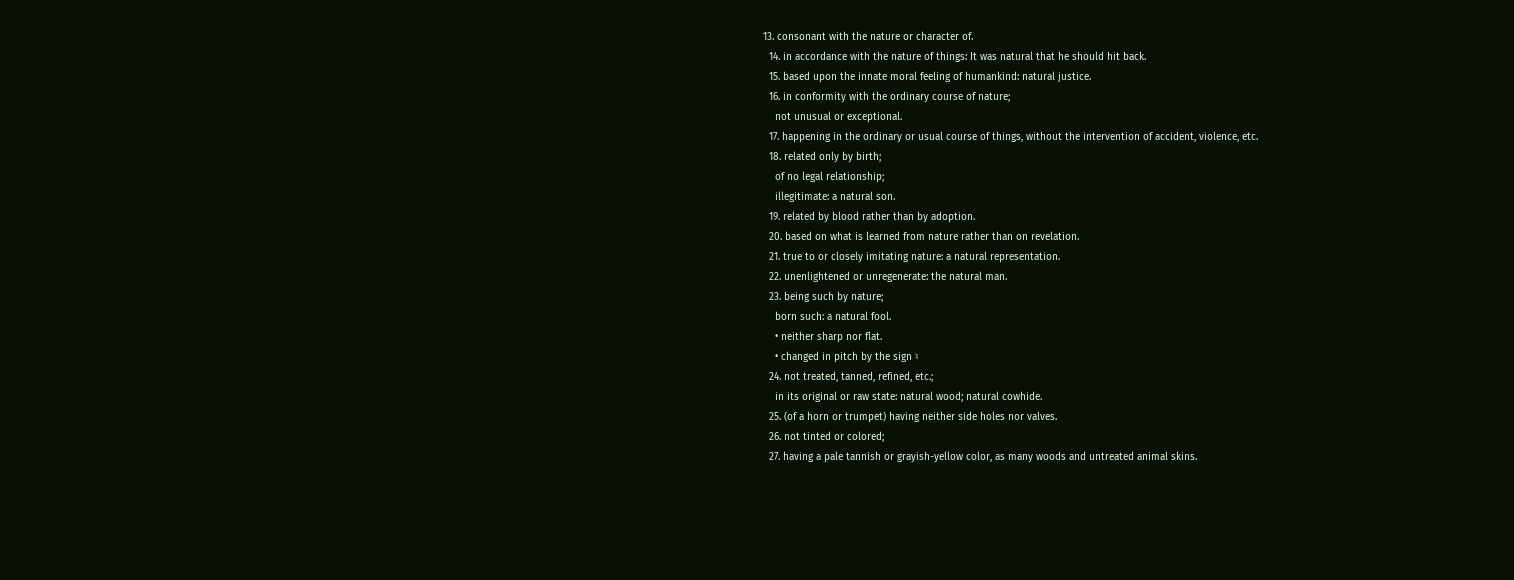13. consonant with the nature or character of.
  14. in accordance with the nature of things: It was natural that he should hit back.
  15. based upon the innate moral feeling of humankind: natural justice.
  16. in conformity with the ordinary course of nature;
    not unusual or exceptional.
  17. happening in the ordinary or usual course of things, without the intervention of accident, violence, etc.
  18. related only by birth;
    of no legal relationship;
    illegitimate: a natural son.
  19. related by blood rather than by adoption.
  20. based on what is learned from nature rather than on revelation.
  21. true to or closely imitating nature: a natural representation.
  22. unenlightened or unregenerate: the natural man.
  23. being such by nature;
    born such: a natural fool.
    • neither sharp nor flat.
    • changed in pitch by the sign ♮
  24. not treated, tanned, refined, etc.;
    in its original or raw state: natural wood; natural cowhide.
  25. (of a horn or trumpet) having neither side holes nor valves.
  26. not tinted or colored;
  27. having a pale tannish or grayish-yellow color, as many woods and untreated animal skins.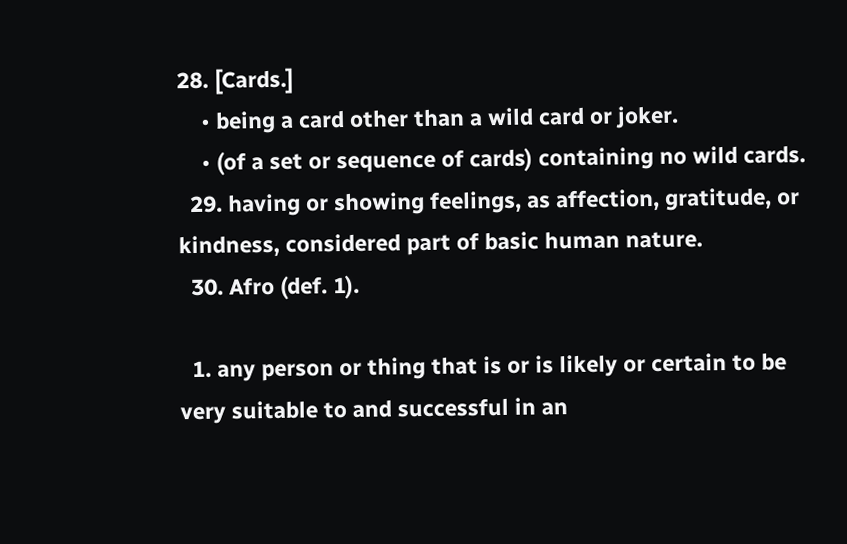28. [Cards.]
    • being a card other than a wild card or joker.
    • (of a set or sequence of cards) containing no wild cards.
  29. having or showing feelings, as affection, gratitude, or kindness, considered part of basic human nature.
  30. Afro (def. 1).

  1. any person or thing that is or is likely or certain to be very suitable to and successful in an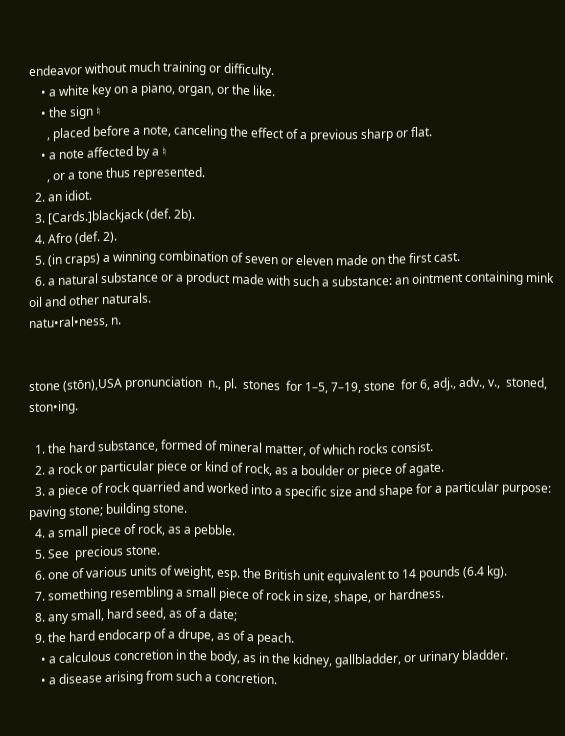endeavor without much training or difficulty.
    • a white key on a piano, organ, or the like.
    • the sign ♮
      , placed before a note, canceling the effect of a previous sharp or flat.
    • a note affected by a ♮
      , or a tone thus represented.
  2. an idiot.
  3. [Cards.]blackjack (def. 2b).
  4. Afro (def. 2).
  5. (in craps) a winning combination of seven or eleven made on the first cast.
  6. a natural substance or a product made with such a substance: an ointment containing mink oil and other naturals.
natu•ral•ness, n.


stone (stōn),USA pronunciation  n., pl.  stones  for 1–5, 7–19, stone  for 6, adj., adv., v.,  stoned, ston•ing.

  1. the hard substance, formed of mineral matter, of which rocks consist.
  2. a rock or particular piece or kind of rock, as a boulder or piece of agate.
  3. a piece of rock quarried and worked into a specific size and shape for a particular purpose: paving stone; building stone.
  4. a small piece of rock, as a pebble.
  5. See  precious stone.
  6. one of various units of weight, esp. the British unit equivalent to 14 pounds (6.4 kg).
  7. something resembling a small piece of rock in size, shape, or hardness.
  8. any small, hard seed, as of a date;
  9. the hard endocarp of a drupe, as of a peach.
    • a calculous concretion in the body, as in the kidney, gallbladder, or urinary bladder.
    • a disease arising from such a concretion.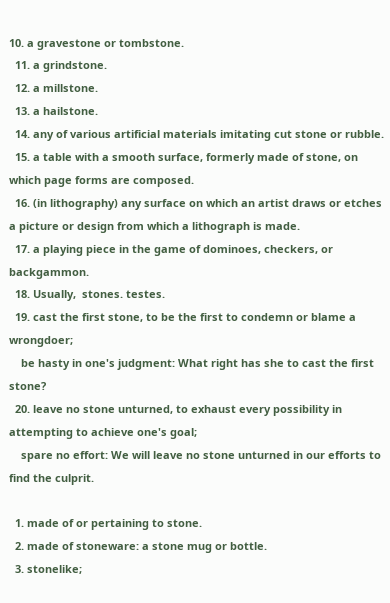10. a gravestone or tombstone.
  11. a grindstone.
  12. a millstone.
  13. a hailstone.
  14. any of various artificial materials imitating cut stone or rubble.
  15. a table with a smooth surface, formerly made of stone, on which page forms are composed.
  16. (in lithography) any surface on which an artist draws or etches a picture or design from which a lithograph is made.
  17. a playing piece in the game of dominoes, checkers, or backgammon.
  18. Usually,  stones. testes.
  19. cast the first stone, to be the first to condemn or blame a wrongdoer;
    be hasty in one's judgment: What right has she to cast the first stone?
  20. leave no stone unturned, to exhaust every possibility in attempting to achieve one's goal;
    spare no effort: We will leave no stone unturned in our efforts to find the culprit.

  1. made of or pertaining to stone.
  2. made of stoneware: a stone mug or bottle.
  3. stonelike;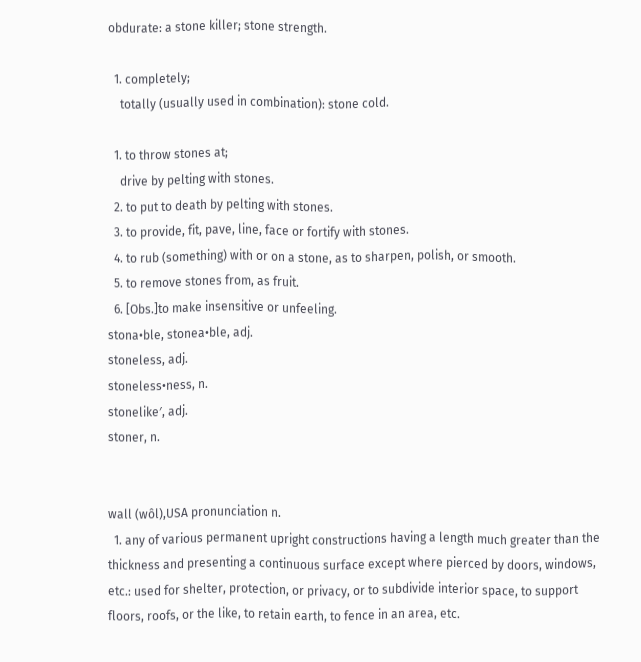obdurate: a stone killer; stone strength.

  1. completely;
    totally (usually used in combination): stone cold.

  1. to throw stones at;
    drive by pelting with stones.
  2. to put to death by pelting with stones.
  3. to provide, fit, pave, line, face or fortify with stones.
  4. to rub (something) with or on a stone, as to sharpen, polish, or smooth.
  5. to remove stones from, as fruit.
  6. [Obs.]to make insensitive or unfeeling.
stona•ble, stonea•ble, adj.
stoneless, adj.
stoneless•ness, n.
stonelike′, adj.
stoner, n.


wall (wôl),USA pronunciation n.
  1. any of various permanent upright constructions having a length much greater than the thickness and presenting a continuous surface except where pierced by doors, windows, etc.: used for shelter, protection, or privacy, or to subdivide interior space, to support floors, roofs, or the like, to retain earth, to fence in an area, etc.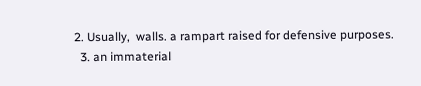2. Usually,  walls. a rampart raised for defensive purposes.
  3. an immaterial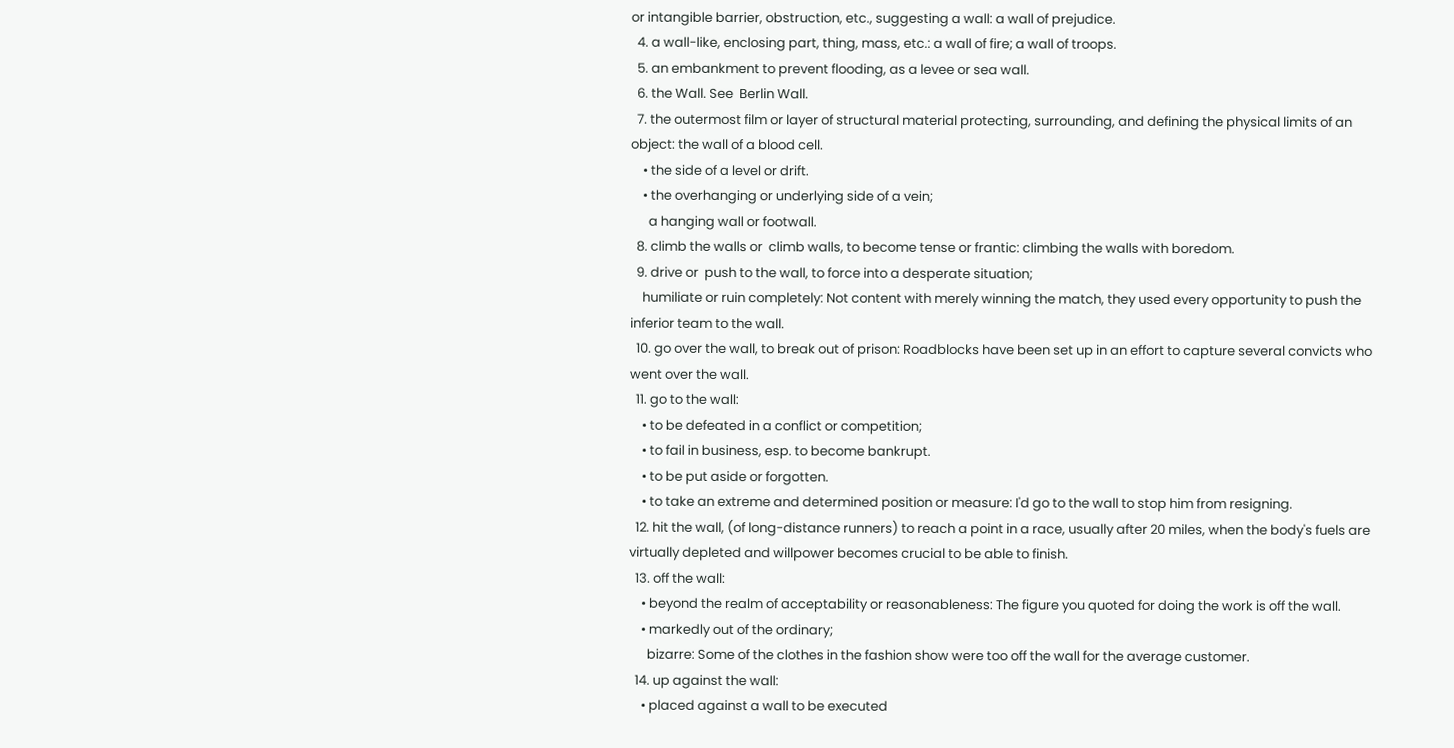or intangible barrier, obstruction, etc., suggesting a wall: a wall of prejudice.
  4. a wall-like, enclosing part, thing, mass, etc.: a wall of fire; a wall of troops.
  5. an embankment to prevent flooding, as a levee or sea wall.
  6. the Wall. See  Berlin Wall.
  7. the outermost film or layer of structural material protecting, surrounding, and defining the physical limits of an object: the wall of a blood cell.
    • the side of a level or drift.
    • the overhanging or underlying side of a vein;
      a hanging wall or footwall.
  8. climb the walls or  climb walls, to become tense or frantic: climbing the walls with boredom.
  9. drive or  push to the wall, to force into a desperate situation;
    humiliate or ruin completely: Not content with merely winning the match, they used every opportunity to push the inferior team to the wall.
  10. go over the wall, to break out of prison: Roadblocks have been set up in an effort to capture several convicts who went over the wall.
  11. go to the wall:
    • to be defeated in a conflict or competition;
    • to fail in business, esp. to become bankrupt.
    • to be put aside or forgotten.
    • to take an extreme and determined position or measure: I'd go to the wall to stop him from resigning.
  12. hit the wall, (of long-distance runners) to reach a point in a race, usually after 20 miles, when the body's fuels are virtually depleted and willpower becomes crucial to be able to finish.
  13. off the wall:
    • beyond the realm of acceptability or reasonableness: The figure you quoted for doing the work is off the wall.
    • markedly out of the ordinary;
      bizarre: Some of the clothes in the fashion show were too off the wall for the average customer.
  14. up against the wall:
    • placed against a wall to be executed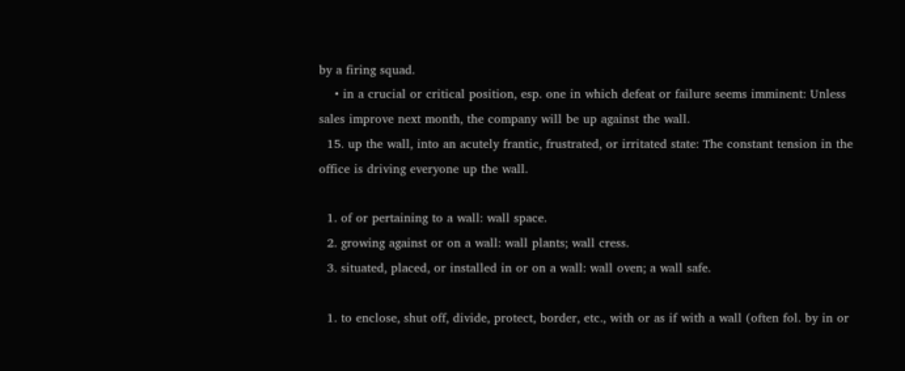by a firing squad.
    • in a crucial or critical position, esp. one in which defeat or failure seems imminent: Unless sales improve next month, the company will be up against the wall.
  15. up the wall, into an acutely frantic, frustrated, or irritated state: The constant tension in the office is driving everyone up the wall.

  1. of or pertaining to a wall: wall space.
  2. growing against or on a wall: wall plants; wall cress.
  3. situated, placed, or installed in or on a wall: wall oven; a wall safe.

  1. to enclose, shut off, divide, protect, border, etc., with or as if with a wall (often fol. by in or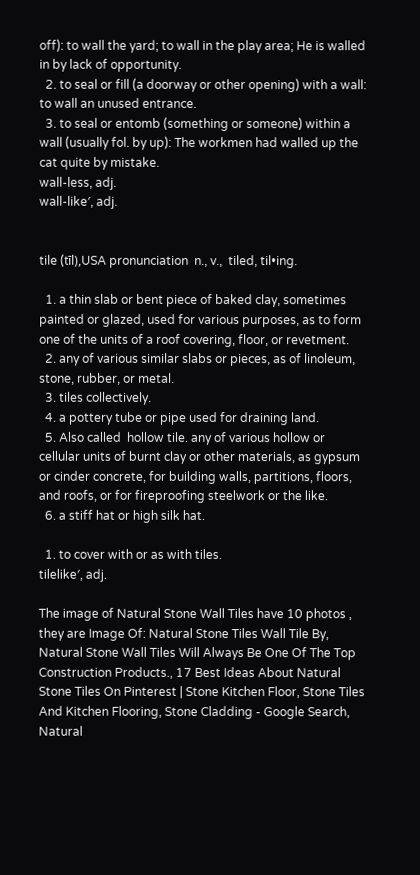off): to wall the yard; to wall in the play area; He is walled in by lack of opportunity.
  2. to seal or fill (a doorway or other opening) with a wall: to wall an unused entrance.
  3. to seal or entomb (something or someone) within a wall (usually fol. by up): The workmen had walled up the cat quite by mistake.
wall-less, adj.
wall-like′, adj.


tile (tīl),USA pronunciation  n., v.,  tiled, til•ing.

  1. a thin slab or bent piece of baked clay, sometimes painted or glazed, used for various purposes, as to form one of the units of a roof covering, floor, or revetment.
  2. any of various similar slabs or pieces, as of linoleum, stone, rubber, or metal.
  3. tiles collectively.
  4. a pottery tube or pipe used for draining land.
  5. Also called  hollow tile. any of various hollow or cellular units of burnt clay or other materials, as gypsum or cinder concrete, for building walls, partitions, floors, and roofs, or for fireproofing steelwork or the like.
  6. a stiff hat or high silk hat.

  1. to cover with or as with tiles.
tilelike′, adj.

The image of Natural Stone Wall Tiles have 10 photos , they are Image Of: Natural Stone Tiles Wall Tile By, Natural Stone Wall Tiles Will Always Be One Of The Top Construction Products., 17 Best Ideas About Natural Stone Tiles On Pinterest | Stone Kitchen Floor, Stone Tiles And Kitchen Flooring, Stone Cladding - Google Search, Natural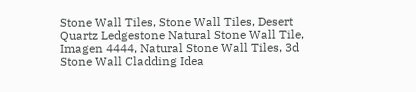Stone Wall Tiles, Stone Wall Tiles, Desert Quartz Ledgestone Natural Stone Wall Tile, Imagen 4444, Natural Stone Wall Tiles, 3d Stone Wall Cladding Idea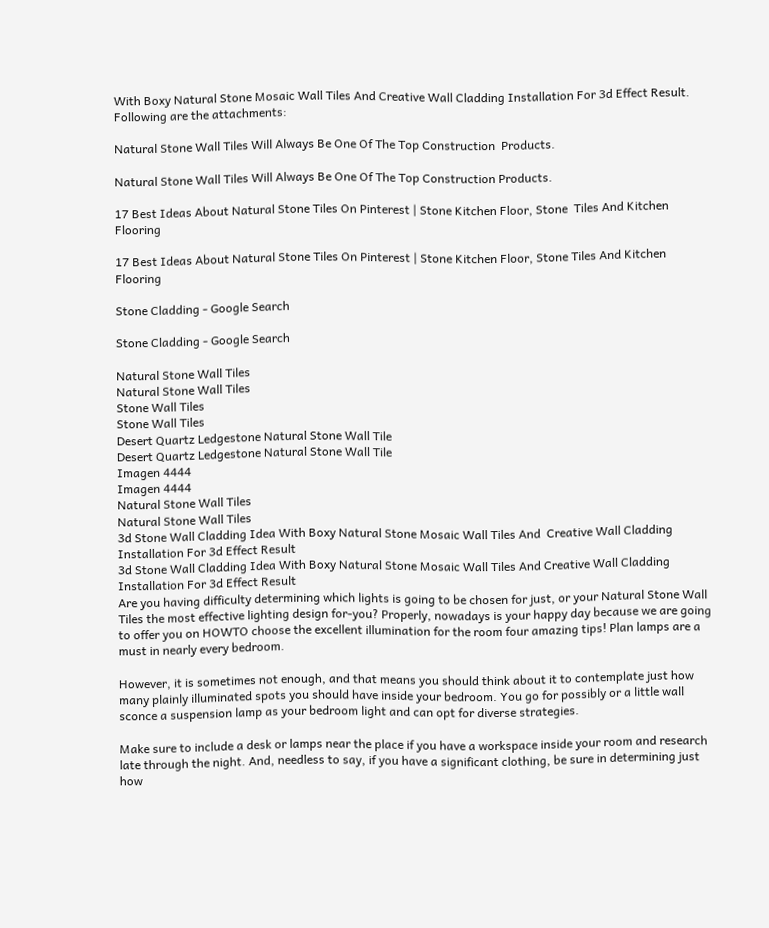With Boxy Natural Stone Mosaic Wall Tiles And Creative Wall Cladding Installation For 3d Effect Result. Following are the attachments:

Natural Stone Wall Tiles Will Always Be One Of The Top Construction  Products.

Natural Stone Wall Tiles Will Always Be One Of The Top Construction Products.

17 Best Ideas About Natural Stone Tiles On Pinterest | Stone Kitchen Floor, Stone  Tiles And Kitchen Flooring

17 Best Ideas About Natural Stone Tiles On Pinterest | Stone Kitchen Floor, Stone Tiles And Kitchen Flooring

Stone Cladding - Google Search

Stone Cladding - Google Search

Natural Stone Wall Tiles
Natural Stone Wall Tiles
Stone Wall Tiles
Stone Wall Tiles
Desert Quartz Ledgestone Natural Stone Wall Tile
Desert Quartz Ledgestone Natural Stone Wall Tile
Imagen 4444
Imagen 4444
Natural Stone Wall Tiles
Natural Stone Wall Tiles
3d Stone Wall Cladding Idea With Boxy Natural Stone Mosaic Wall Tiles And  Creative Wall Cladding Installation For 3d Effect Result
3d Stone Wall Cladding Idea With Boxy Natural Stone Mosaic Wall Tiles And Creative Wall Cladding Installation For 3d Effect Result
Are you having difficulty determining which lights is going to be chosen for just, or your Natural Stone Wall Tiles the most effective lighting design for-you? Properly, nowadays is your happy day because we are going to offer you on HOWTO choose the excellent illumination for the room four amazing tips! Plan lamps are a must in nearly every bedroom.

However, it is sometimes not enough, and that means you should think about it to contemplate just how many plainly illuminated spots you should have inside your bedroom. You go for possibly or a little wall sconce a suspension lamp as your bedroom light and can opt for diverse strategies.

Make sure to include a desk or lamps near the place if you have a workspace inside your room and research late through the night. And, needless to say, if you have a significant clothing, be sure in determining just how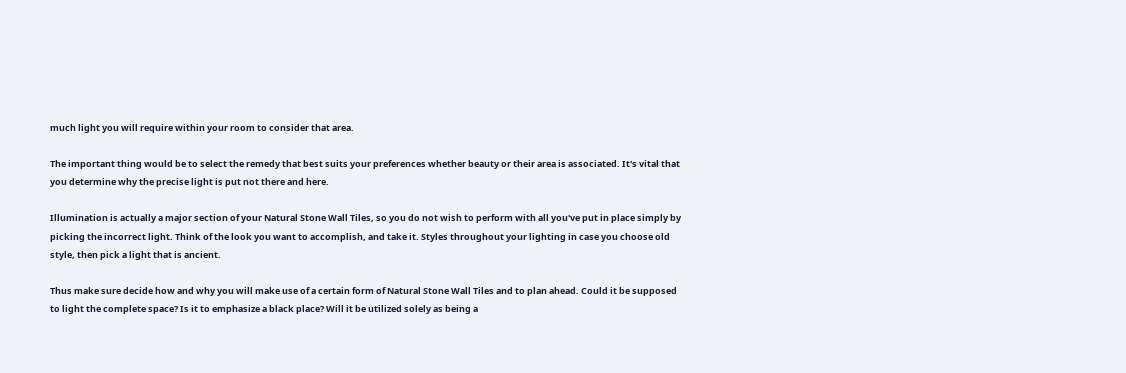much light you will require within your room to consider that area.

The important thing would be to select the remedy that best suits your preferences whether beauty or their area is associated. It's vital that you determine why the precise light is put not there and here.

Illumination is actually a major section of your Natural Stone Wall Tiles, so you do not wish to perform with all you've put in place simply by picking the incorrect light. Think of the look you want to accomplish, and take it. Styles throughout your lighting in case you choose old style, then pick a light that is ancient.

Thus make sure decide how and why you will make use of a certain form of Natural Stone Wall Tiles and to plan ahead. Could it be supposed to light the complete space? Is it to emphasize a black place? Will it be utilized solely as being a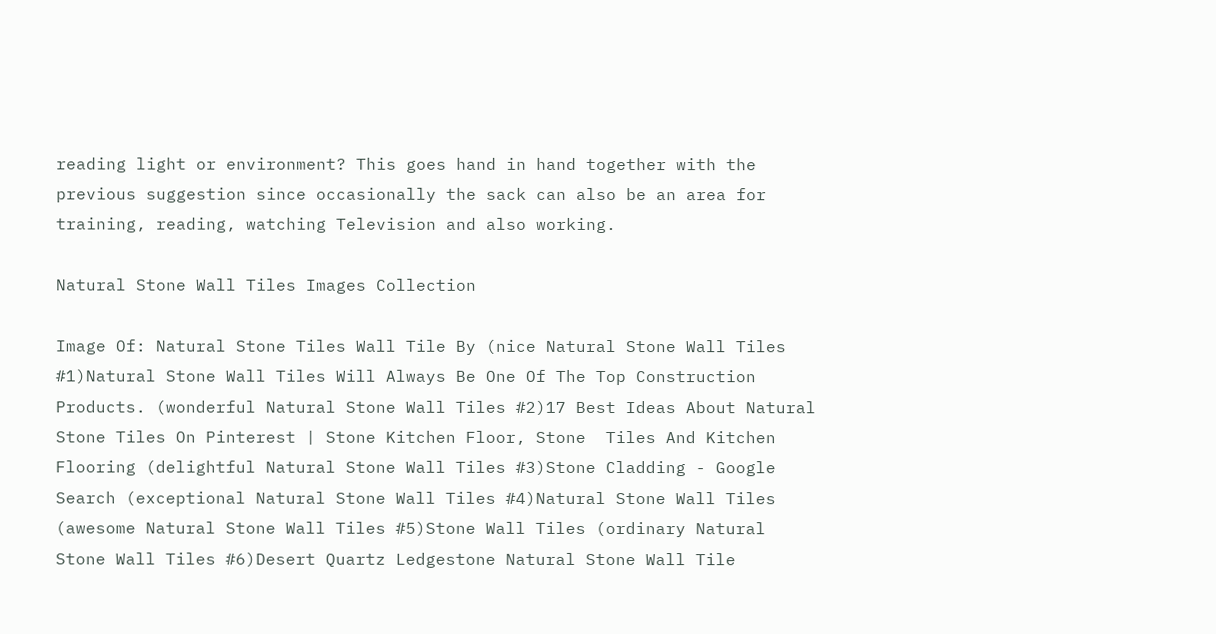reading light or environment? This goes hand in hand together with the previous suggestion since occasionally the sack can also be an area for training, reading, watching Television and also working.

Natural Stone Wall Tiles Images Collection

Image Of: Natural Stone Tiles Wall Tile By (nice Natural Stone Wall Tiles #1)Natural Stone Wall Tiles Will Always Be One Of The Top Construction  Products. (wonderful Natural Stone Wall Tiles #2)17 Best Ideas About Natural Stone Tiles On Pinterest | Stone Kitchen Floor, Stone  Tiles And Kitchen Flooring (delightful Natural Stone Wall Tiles #3)Stone Cladding - Google Search (exceptional Natural Stone Wall Tiles #4)Natural Stone Wall Tiles (awesome Natural Stone Wall Tiles #5)Stone Wall Tiles (ordinary Natural Stone Wall Tiles #6)Desert Quartz Ledgestone Natural Stone Wall Tile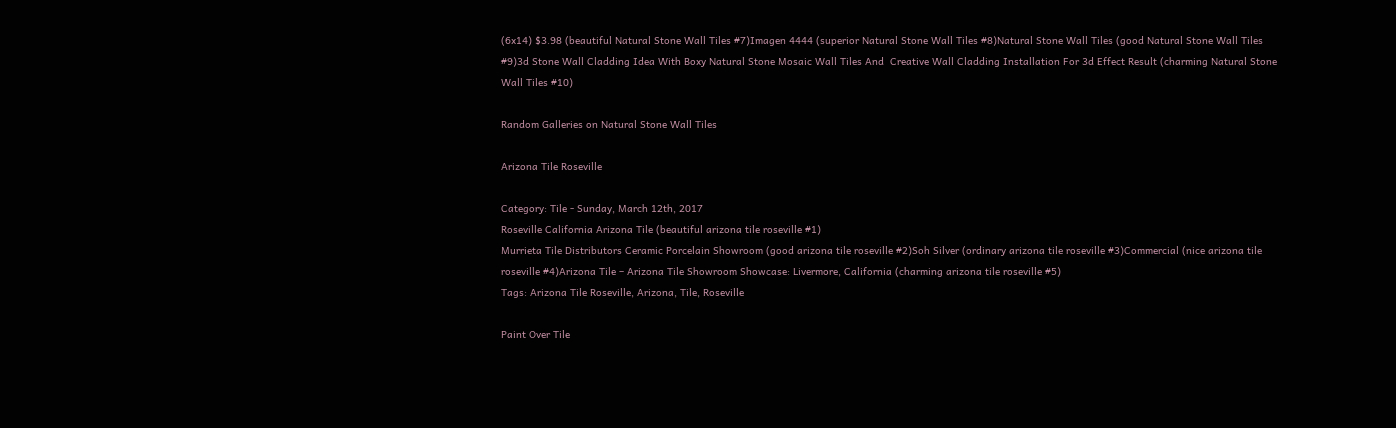(6x14) $3.98 (beautiful Natural Stone Wall Tiles #7)Imagen 4444 (superior Natural Stone Wall Tiles #8)Natural Stone Wall Tiles (good Natural Stone Wall Tiles #9)3d Stone Wall Cladding Idea With Boxy Natural Stone Mosaic Wall Tiles And  Creative Wall Cladding Installation For 3d Effect Result (charming Natural Stone Wall Tiles #10)

Random Galleries on Natural Stone Wall Tiles

Arizona Tile Roseville

Category: Tile - Sunday, March 12th, 2017
Roseville California Arizona Tile (beautiful arizona tile roseville #1)
Murrieta Tile Distributors Ceramic Porcelain Showroom (good arizona tile roseville #2)Soh Silver (ordinary arizona tile roseville #3)Commercial (nice arizona tile roseville #4)Arizona Tile – Arizona Tile Showroom Showcase: Livermore, California (charming arizona tile roseville #5)
Tags: Arizona Tile Roseville, Arizona, Tile, Roseville

Paint Over Tile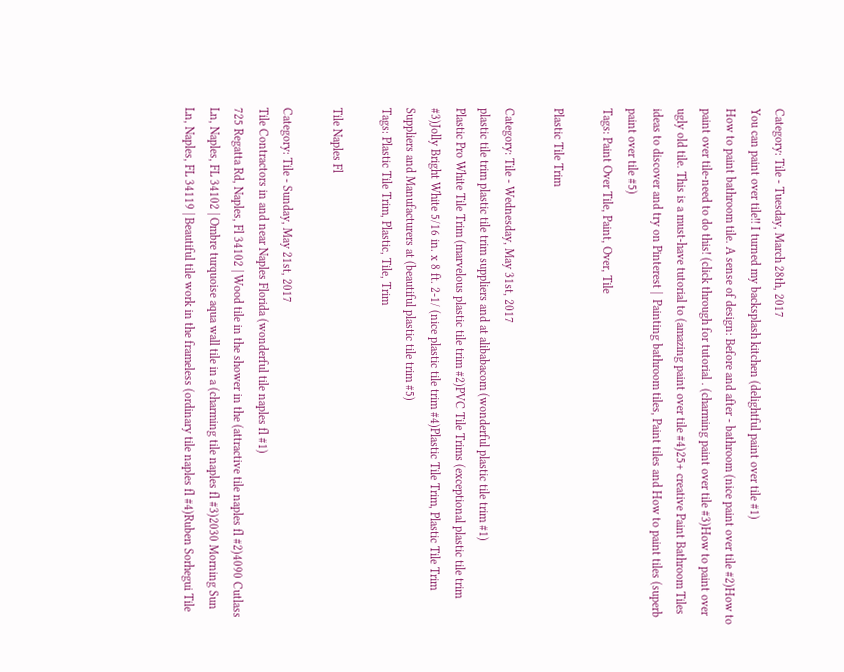Category: Tile - Tuesday, March 28th, 2017
You can paint over tile!! I turned my backsplash kitchen (delightful paint over tile #1)
How to paint bathroom tile. A sense of design: Before and after - bathroom (nice paint over tile #2)How to paint over tile-need to do this! (click through for tutorial . (charming paint over tile #3)How to paint over ugly old tile. This is a must-have tutorial to (amazing paint over tile #4)25+ creative Paint Bathroom Tiles ideas to discover and try on Pinterest |  Painting bathroom tiles, Paint tiles and How to paint tiles (superb paint over tile #5)
Tags: Paint Over Tile, Paint, Over, Tile

Plastic Tile Trim

Category: Tile - Wednesday, May 31st, 2017
plastic tile trim plastic tile trim suppliers and at alibabacom (wonderful plastic tile trim #1)
Plastic Pro White Tile Trim (marvelous plastic tile trim #2)PVC Tile Trims (exceptional plastic tile trim #3)Jolly Bright White 5/16 in. x 8 ft. 2-1/ (nice plastic tile trim #4)Plastic Tile Trim, Plastic Tile Trim Suppliers and Manufacturers at (beautiful plastic tile trim #5)
Tags: Plastic Tile Trim, Plastic, Tile, Trim

Tile Naples Fl

Category: Tile - Sunday, May 21st, 2017
Tile Contractors in and near Naples Florida (wonderful tile naples fl #1)
725 Regatta Rd, Naples, Fl 34102 | Wood tile in the shower in the (attractive tile naples fl #2)4090 Cutlass Ln, Naples, FL 34102 | Ombre turquoise aqua wall tile in a (charming tile naples fl #3)2030 Morning Sun Ln, Naples, FL 34119 | Beautiful tile work in the frameless (ordinary tile naples fl #4)Ruben Sorhegui Tile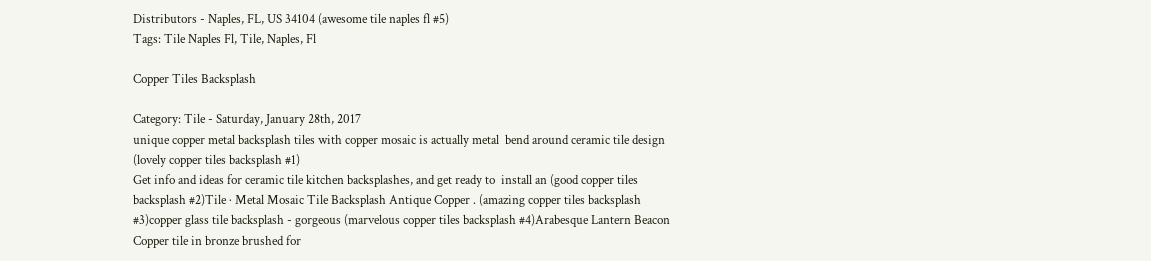Distributors - Naples, FL, US 34104 (awesome tile naples fl #5)
Tags: Tile Naples Fl, Tile, Naples, Fl

Copper Tiles Backsplash

Category: Tile - Saturday, January 28th, 2017
unique copper metal backsplash tiles with copper mosaic is actually metal  bend around ceramic tile design (lovely copper tiles backsplash #1)
Get info and ideas for ceramic tile kitchen backsplashes, and get ready to  install an (good copper tiles backsplash #2)Tile · Metal Mosaic Tile Backsplash Antique Copper . (amazing copper tiles backsplash #3)copper glass tile backsplash - gorgeous (marvelous copper tiles backsplash #4)Arabesque Lantern Beacon Copper tile in bronze brushed for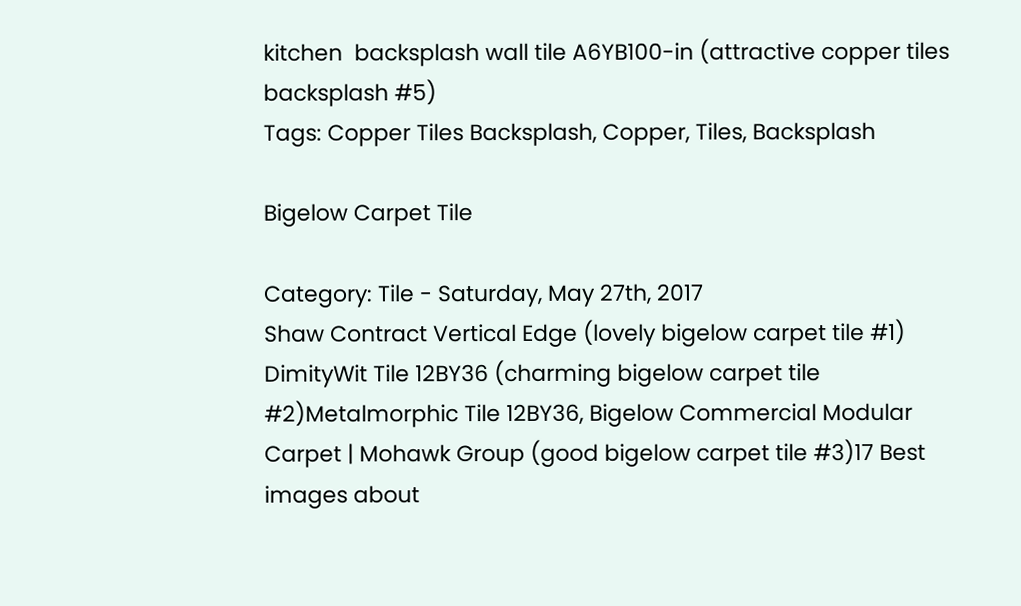kitchen  backsplash wall tile A6YB100-in (attractive copper tiles backsplash #5)
Tags: Copper Tiles Backsplash, Copper, Tiles, Backsplash

Bigelow Carpet Tile

Category: Tile - Saturday, May 27th, 2017
Shaw Contract Vertical Edge (lovely bigelow carpet tile #1)
DimityWit Tile 12BY36 (charming bigelow carpet tile #2)Metalmorphic Tile 12BY36, Bigelow Commercial Modular Carpet | Mohawk Group (good bigelow carpet tile #3)17 Best images about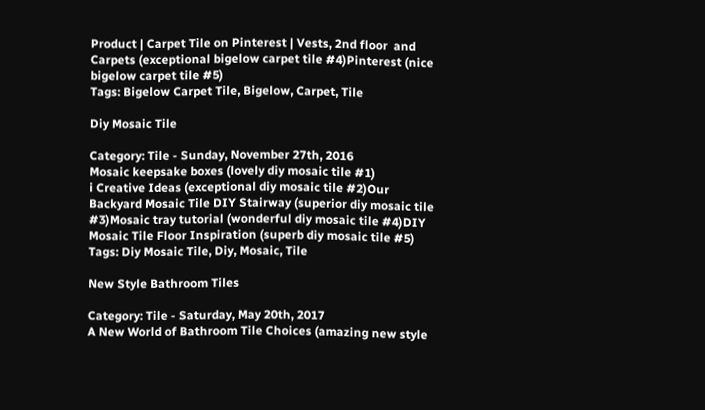Product | Carpet Tile on Pinterest | Vests, 2nd floor  and Carpets (exceptional bigelow carpet tile #4)Pinterest (nice bigelow carpet tile #5)
Tags: Bigelow Carpet Tile, Bigelow, Carpet, Tile

Diy Mosaic Tile

Category: Tile - Sunday, November 27th, 2016
Mosaic keepsake boxes (lovely diy mosaic tile #1)
i Creative Ideas (exceptional diy mosaic tile #2)Our Backyard Mosaic Tile DIY Stairway (superior diy mosaic tile #3)Mosaic tray tutorial (wonderful diy mosaic tile #4)DIY Mosaic Tile Floor Inspiration (superb diy mosaic tile #5)
Tags: Diy Mosaic Tile, Diy, Mosaic, Tile

New Style Bathroom Tiles

Category: Tile - Saturday, May 20th, 2017
A New World of Bathroom Tile Choices (amazing new style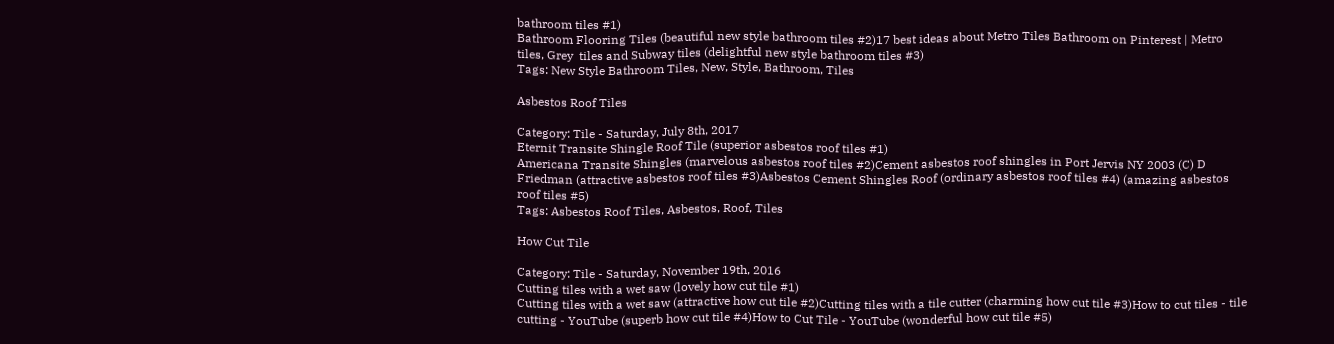bathroom tiles #1)
Bathroom Flooring Tiles (beautiful new style bathroom tiles #2)17 best ideas about Metro Tiles Bathroom on Pinterest | Metro tiles, Grey  tiles and Subway tiles (delightful new style bathroom tiles #3)
Tags: New Style Bathroom Tiles, New, Style, Bathroom, Tiles

Asbestos Roof Tiles

Category: Tile - Saturday, July 8th, 2017
Eternit Transite Shingle Roof Tile (superior asbestos roof tiles #1)
Americana Transite Shingles (marvelous asbestos roof tiles #2)Cement asbestos roof shingles in Port Jervis NY 2003 (C) D Friedman (attractive asbestos roof tiles #3)Asbestos Cement Shingles Roof (ordinary asbestos roof tiles #4) (amazing asbestos roof tiles #5)
Tags: Asbestos Roof Tiles, Asbestos, Roof, Tiles

How Cut Tile

Category: Tile - Saturday, November 19th, 2016
Cutting tiles with a wet saw (lovely how cut tile #1)
Cutting tiles with a wet saw (attractive how cut tile #2)Cutting tiles with a tile cutter (charming how cut tile #3)How to cut tiles - tile cutting - YouTube (superb how cut tile #4)How to Cut Tile - YouTube (wonderful how cut tile #5)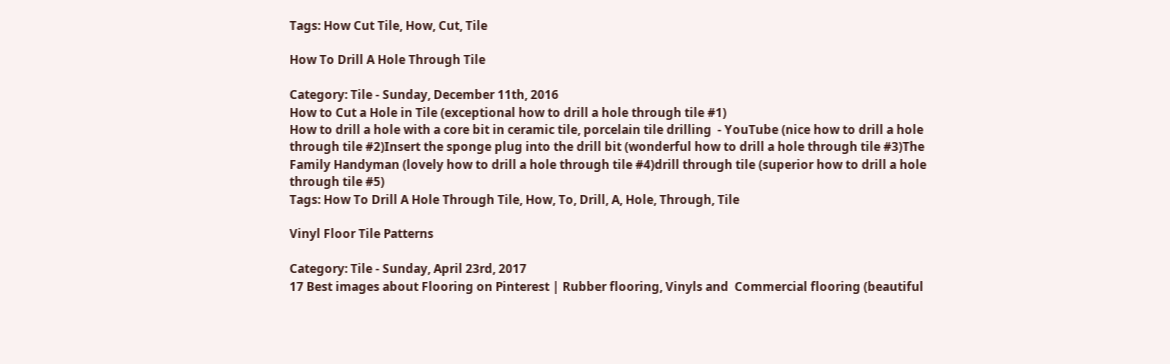Tags: How Cut Tile, How, Cut, Tile

How To Drill A Hole Through Tile

Category: Tile - Sunday, December 11th, 2016
How to Cut a Hole in Tile (exceptional how to drill a hole through tile #1)
How to drill a hole with a core bit in ceramic tile, porcelain tile drilling  - YouTube (nice how to drill a hole through tile #2)Insert the sponge plug into the drill bit (wonderful how to drill a hole through tile #3)The Family Handyman (lovely how to drill a hole through tile #4)drill through tile (superior how to drill a hole through tile #5)
Tags: How To Drill A Hole Through Tile, How, To, Drill, A, Hole, Through, Tile

Vinyl Floor Tile Patterns

Category: Tile - Sunday, April 23rd, 2017
17 Best images about Flooring on Pinterest | Rubber flooring, Vinyls and  Commercial flooring (beautiful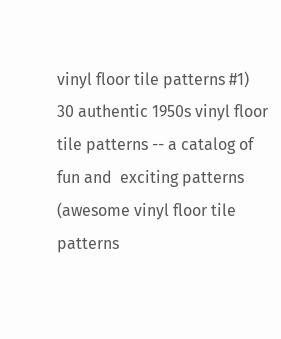vinyl floor tile patterns #1)
30 authentic 1950s vinyl floor tile patterns -- a catalog of fun and  exciting patterns (awesome vinyl floor tile patterns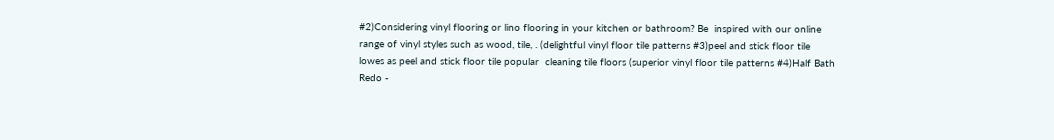#2)Considering vinyl flooring or lino flooring in your kitchen or bathroom? Be  inspired with our online range of vinyl styles such as wood, tile, . (delightful vinyl floor tile patterns #3)peel and stick floor tile lowes as peel and stick floor tile popular  cleaning tile floors (superior vinyl floor tile patterns #4)Half Bath Redo -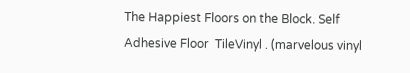The Happiest Floors on the Block. Self Adhesive Floor  TileVinyl . (marvelous vinyl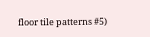floor tile patterns #5)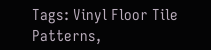Tags: Vinyl Floor Tile Patterns,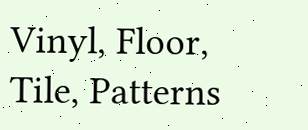Vinyl, Floor, Tile, Patterns